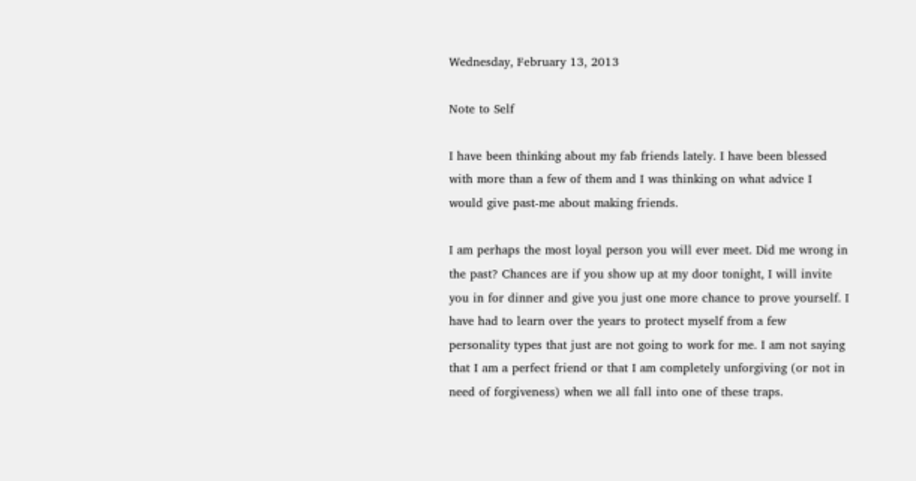Wednesday, February 13, 2013

Note to Self

I have been thinking about my fab friends lately. I have been blessed with more than a few of them and I was thinking on what advice I would give past-me about making friends.

I am perhaps the most loyal person you will ever meet. Did me wrong in the past? Chances are if you show up at my door tonight, I will invite you in for dinner and give you just one more chance to prove yourself. I have had to learn over the years to protect myself from a few personality types that just are not going to work for me. I am not saying that I am a perfect friend or that I am completely unforgiving (or not in need of forgiveness) when we all fall into one of these traps.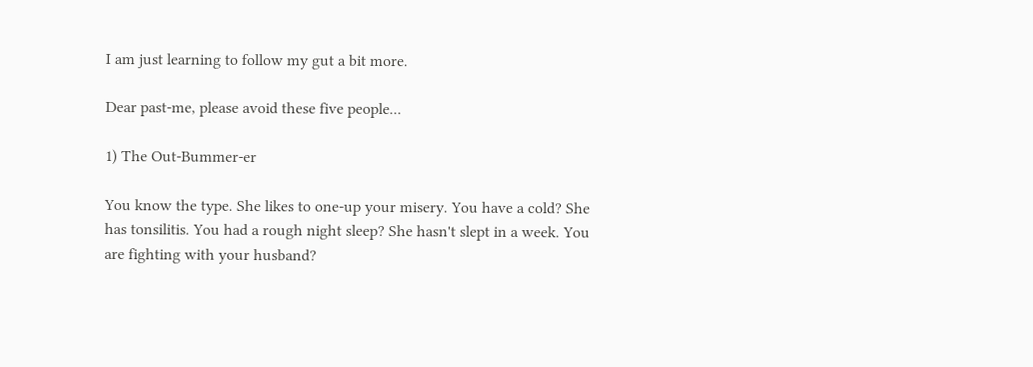I am just learning to follow my gut a bit more.

Dear past-me, please avoid these five people...

1) The Out-Bummer-er

You know the type. She likes to one-up your misery. You have a cold? She has tonsilitis. You had a rough night sleep? She hasn't slept in a week. You are fighting with your husband?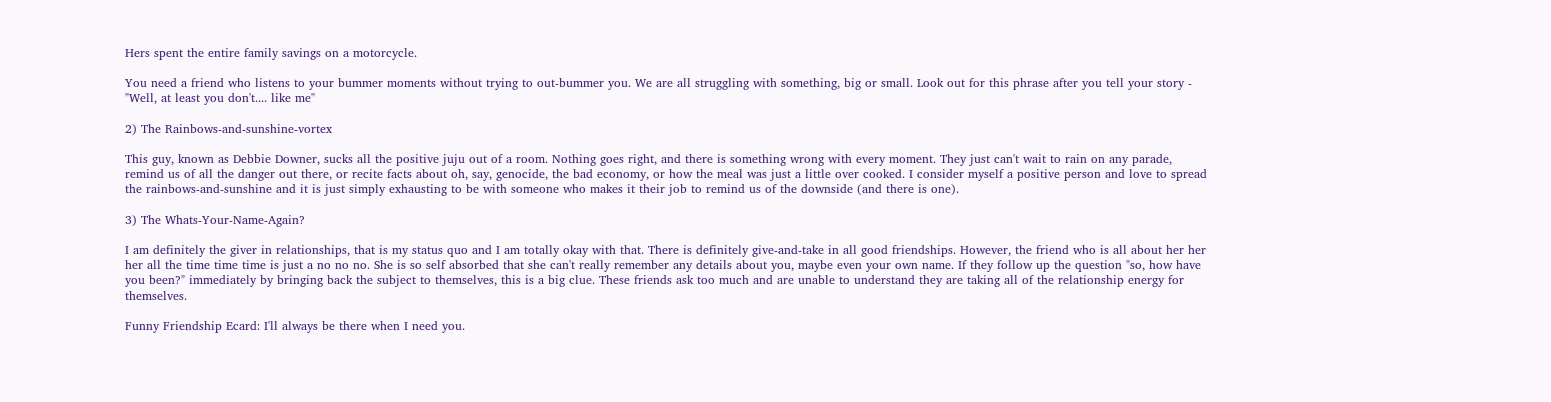Hers spent the entire family savings on a motorcycle.

You need a friend who listens to your bummer moments without trying to out-bummer you. We are all struggling with something, big or small. Look out for this phrase after you tell your story - "Well, at least you don't.... like me"

2) The Rainbows-and-sunshine-vortex

This guy, known as Debbie Downer, sucks all the positive juju out of a room. Nothing goes right, and there is something wrong with every moment. They just can't wait to rain on any parade, remind us of all the danger out there, or recite facts about oh, say, genocide, the bad economy, or how the meal was just a little over cooked. I consider myself a positive person and love to spread the rainbows-and-sunshine and it is just simply exhausting to be with someone who makes it their job to remind us of the downside (and there is one).

3) The Whats-Your-Name-Again?

I am definitely the giver in relationships, that is my status quo and I am totally okay with that. There is definitely give-and-take in all good friendships. However, the friend who is all about her her her all the time time time is just a no no no. She is so self absorbed that she can't really remember any details about you, maybe even your own name. If they follow up the question "so, how have you been?" immediately by bringing back the subject to themselves, this is a big clue. These friends ask too much and are unable to understand they are taking all of the relationship energy for themselves.

Funny Friendship Ecard: I'll always be there when I need you.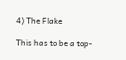4) The Flake

This has to be a top-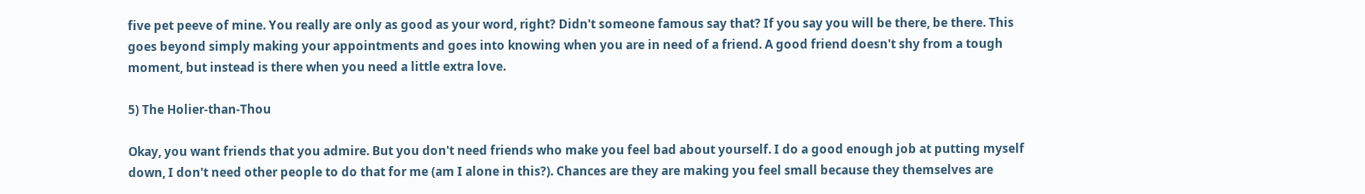five pet peeve of mine. You really are only as good as your word, right? Didn't someone famous say that? If you say you will be there, be there. This goes beyond simply making your appointments and goes into knowing when you are in need of a friend. A good friend doesn't shy from a tough moment, but instead is there when you need a little extra love.

5) The Holier-than-Thou

Okay, you want friends that you admire. But you don't need friends who make you feel bad about yourself. I do a good enough job at putting myself down, I don't need other people to do that for me (am I alone in this?). Chances are they are making you feel small because they themselves are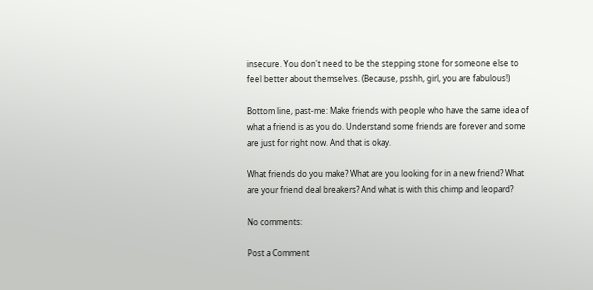insecure. You don't need to be the stepping stone for someone else to feel better about themselves. (Because, psshh, girl, you are fabulous!)

Bottom line, past-me: Make friends with people who have the same idea of what a friend is as you do. Understand some friends are forever and some are just for right now. And that is okay.

What friends do you make? What are you looking for in a new friend? What are your friend deal breakers? And what is with this chimp and leopard?

No comments:

Post a Comment